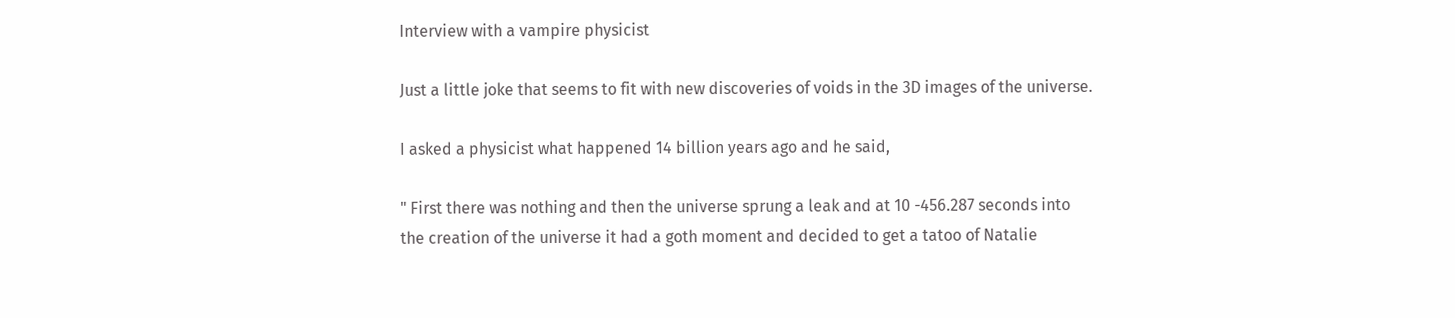Interview with a vampire physicist

Just a little joke that seems to fit with new discoveries of voids in the 3D images of the universe.

I asked a physicist what happened 14 billion years ago and he said,

" First there was nothing and then the universe sprung a leak and at 10 -456.287 seconds into the creation of the universe it had a goth moment and decided to get a tatoo of Natalie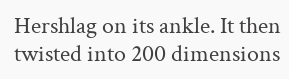Hershlag on its ankle. It then twisted into 200 dimensions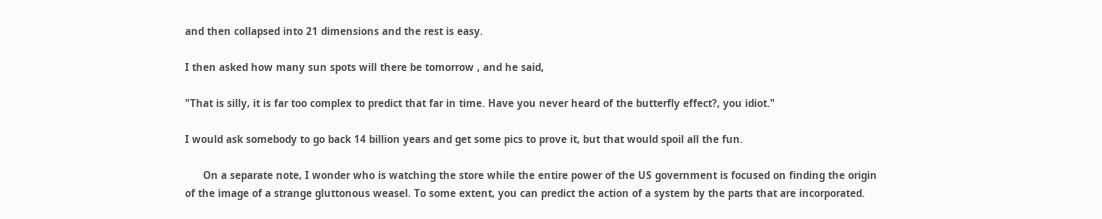and then collapsed into 21 dimensions and the rest is easy.

I then asked how many sun spots will there be tomorrow , and he said,

"That is silly, it is far too complex to predict that far in time. Have you never heard of the butterfly effect?, you idiot."

I would ask somebody to go back 14 billion years and get some pics to prove it, but that would spoil all the fun.

      On a separate note, I wonder who is watching the store while the entire power of the US government is focused on finding the origin of the image of a strange gluttonous weasel. To some extent, you can predict the action of a system by the parts that are incorporated.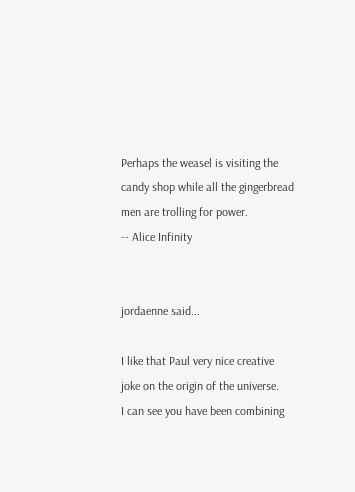Perhaps the weasel is visiting the candy shop while all the gingerbread men are trolling for power.
-- Alice Infinity


jordaenne said...

I like that Paul very nice creative joke on the origin of the universe.
I can see you have been combining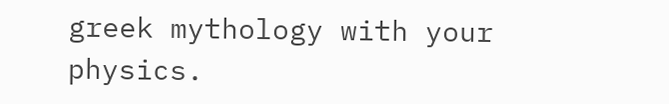greek mythology with your physics.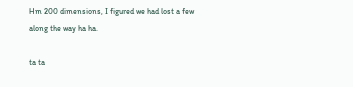Hm 200 dimensions, I figured we had lost a few along the way ha ha.

ta ta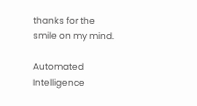thanks for the smile on my mind.

Automated Intelligence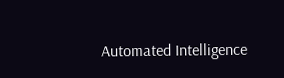Automated Intelligence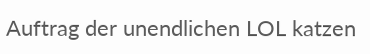Auftrag der unendlichen LOL katzen